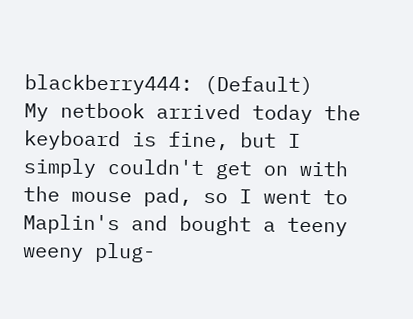blackberry444: (Default)
My netbook arrived today the keyboard is fine, but I simply couldn't get on with the mouse pad, so I went to Maplin's and bought a teeny weeny plug-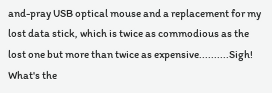and-pray USB optical mouse and a replacement for my lost data stick, which is twice as commodious as the lost one but more than twice as expensive..........Sigh!   What's the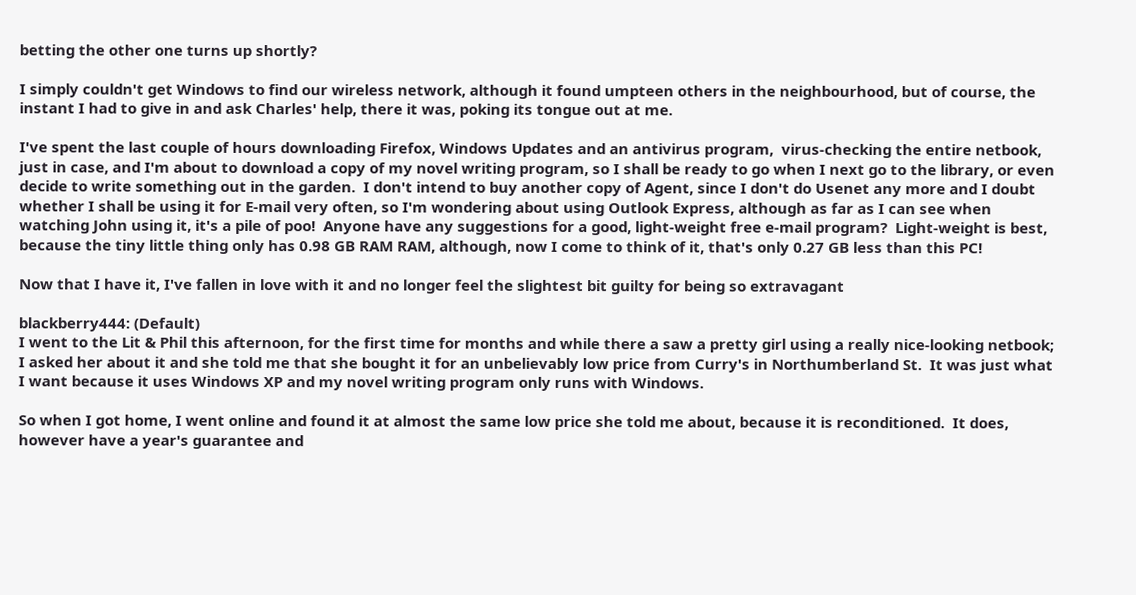betting the other one turns up shortly?

I simply couldn't get Windows to find our wireless network, although it found umpteen others in the neighbourhood, but of course, the instant I had to give in and ask Charles' help, there it was, poking its tongue out at me.

I've spent the last couple of hours downloading Firefox, Windows Updates and an antivirus program,  virus-checking the entire netbook, just in case, and I'm about to download a copy of my novel writing program, so I shall be ready to go when I next go to the library, or even decide to write something out in the garden.  I don't intend to buy another copy of Agent, since I don't do Usenet any more and I doubt whether I shall be using it for E-mail very often, so I'm wondering about using Outlook Express, although as far as I can see when watching John using it, it's a pile of poo!  Anyone have any suggestions for a good, light-weight free e-mail program?  Light-weight is best, because the tiny little thing only has 0.98 GB RAM RAM, although, now I come to think of it, that's only 0.27 GB less than this PC!

Now that I have it, I've fallen in love with it and no longer feel the slightest bit guilty for being so extravagant

blackberry444: (Default)
I went to the Lit & Phil this afternoon, for the first time for months and while there a saw a pretty girl using a really nice-looking netbook;  I asked her about it and she told me that she bought it for an unbelievably low price from Curry's in Northumberland St.  It was just what I want because it uses Windows XP and my novel writing program only runs with Windows.

So when I got home, I went online and found it at almost the same low price she told me about, because it is reconditioned.  It does, however have a year's guarantee and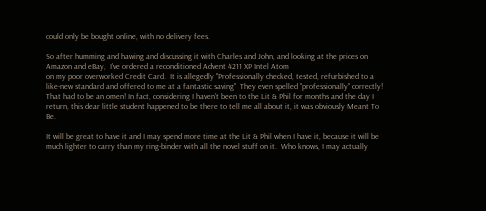could only be bought online, with no delivery fees.

So after humming and hawing and discussing it with Charles and John, and looking at the prices on Amazon and eBay,  I've ordered a reconditioned Advent 4211 XP Intel Atom
on my poor overworked Credit Card.  It is allegedly "Professionally checked, tested, refurbished to a like-new standard and offered to me at a fantastic saving"  They even spelled "professionally" correctly!  That had to be an omen! In fact, considering I haven't been to the Lit & Phil for months and the day I return, this dear little student happened to be there to tell me all about it, it was obviously Meant To Be.

It will be great to have it and I may spend more time at the Lit & Phil when I have it, because it will be much lighter to carry than my ring-binder with all the novel stuff on it.  Who knows, I may actually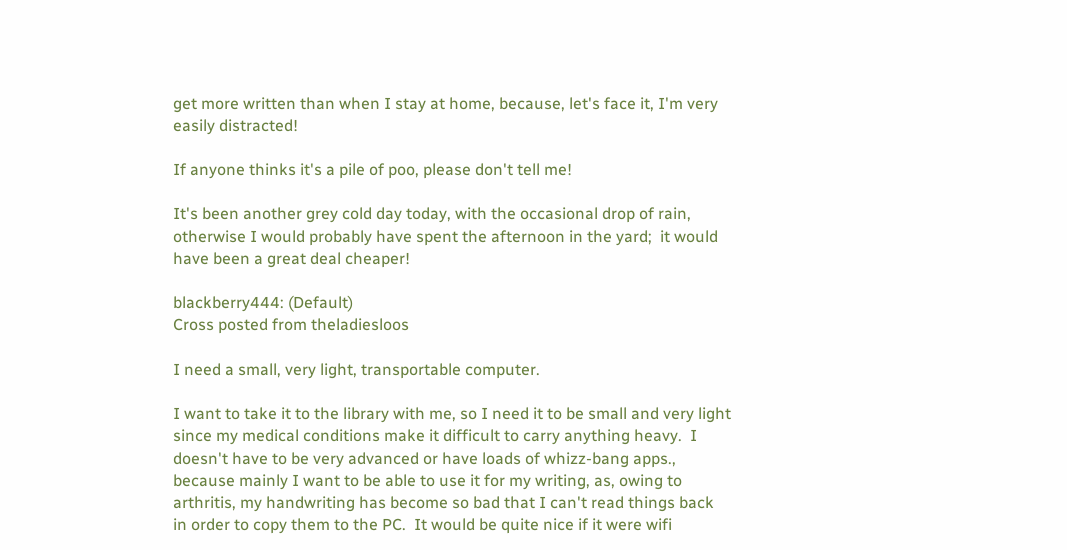get more written than when I stay at home, because, let's face it, I'm very easily distracted!

If anyone thinks it's a pile of poo, please don't tell me!

It's been another grey cold day today, with the occasional drop of rain, otherwise I would probably have spent the afternoon in the yard;  it would have been a great deal cheaper!

blackberry444: (Default)
Cross posted from theladiesloos

I need a small, very light, transportable computer.

I want to take it to the library with me, so I need it to be small and very light since my medical conditions make it difficult to carry anything heavy.  I doesn't have to be very advanced or have loads of whizz-bang apps., because mainly I want to be able to use it for my writing, as, owing to arthritis, my handwriting has become so bad that I can't read things back in order to copy them to the PC.  It would be quite nice if it were wifi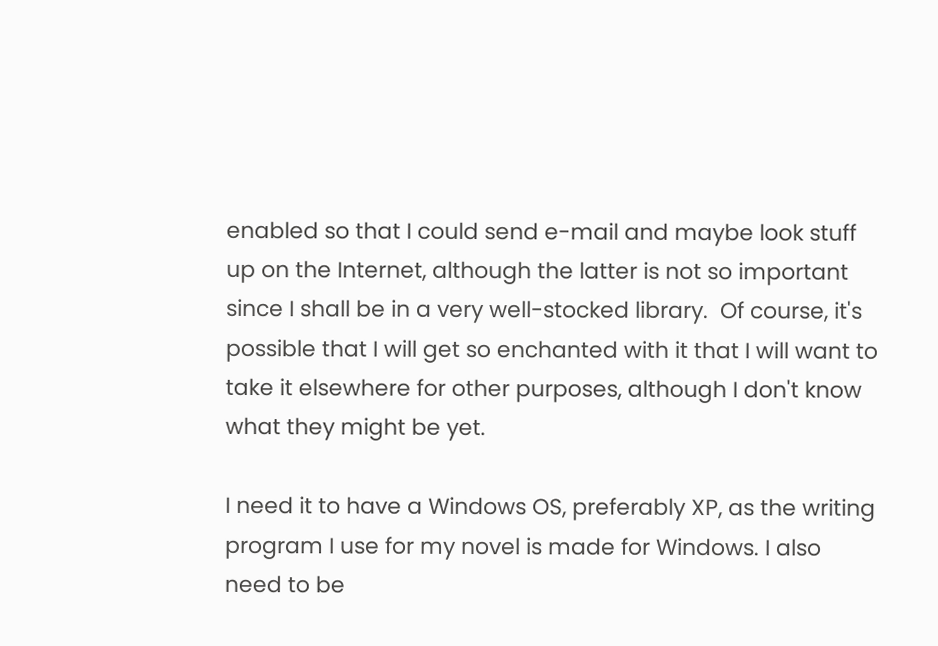enabled so that I could send e-mail and maybe look stuff up on the Internet, although the latter is not so important since I shall be in a very well-stocked library.  Of course, it's possible that I will get so enchanted with it that I will want to take it elsewhere for other purposes, although I don't know what they might be yet.

I need it to have a Windows OS, preferably XP, as the writing program I use for my novel is made for Windows. I also need to be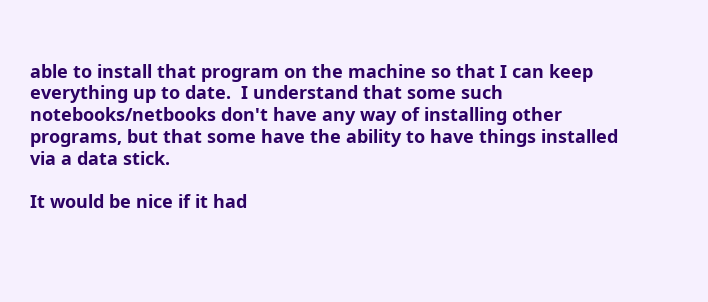able to install that program on the machine so that I can keep everything up to date.  I understand that some such notebooks/netbooks don't have any way of installing other programs, but that some have the ability to have things installed via a data stick.

It would be nice if it had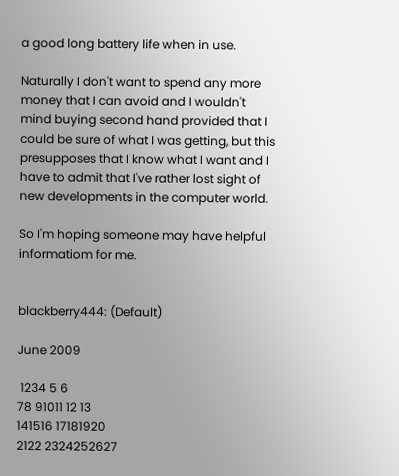a good long battery life when in use.

Naturally I don't want to spend any more money that I can avoid and I wouldn't mind buying second hand provided that I could be sure of what I was getting, but this presupposes that I know what I want and I have to admit that I've rather lost sight of new developments in the computer world.

So I'm hoping someone may have helpful informatiom for me.


blackberry444: (Default)

June 2009

 1234 5 6
78 91011 12 13
141516 17181920
2122 2324252627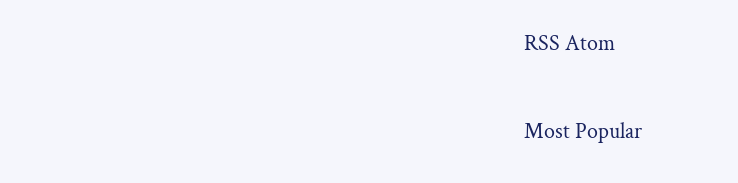RSS Atom

Most Popular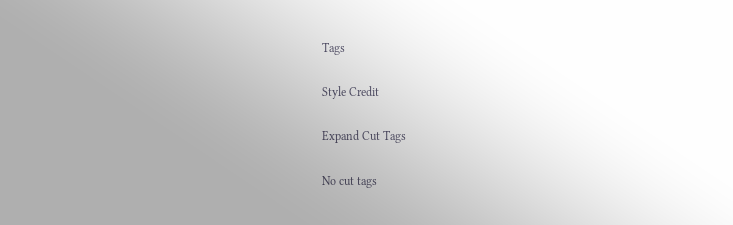Tags

Style Credit

Expand Cut Tags

No cut tags